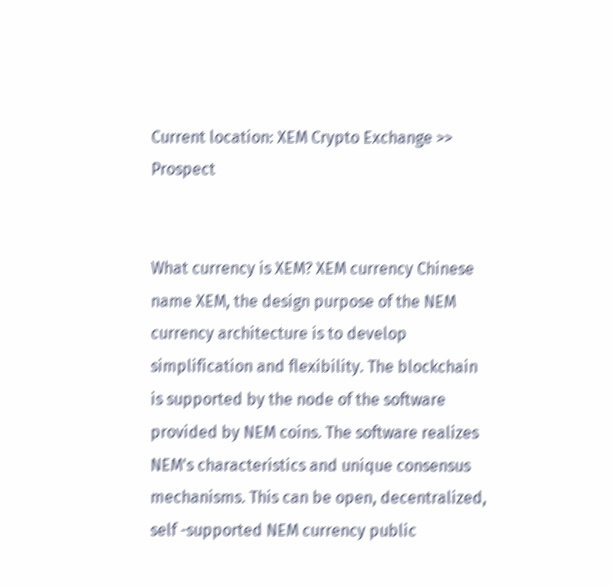Current location: XEM Crypto Exchange >> Prospect


What currency is XEM? XEM currency Chinese name XEM, the design purpose of the NEM currency architecture is to develop simplification and flexibility. The blockchain is supported by the node of the software provided by NEM coins. The software realizes NEM's characteristics and unique consensus mechanisms. This can be open, decentralized, self -supported NEM currency public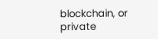blockchain, or private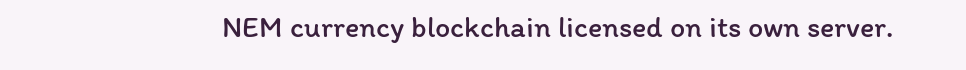NEM currency blockchain licensed on its own server.